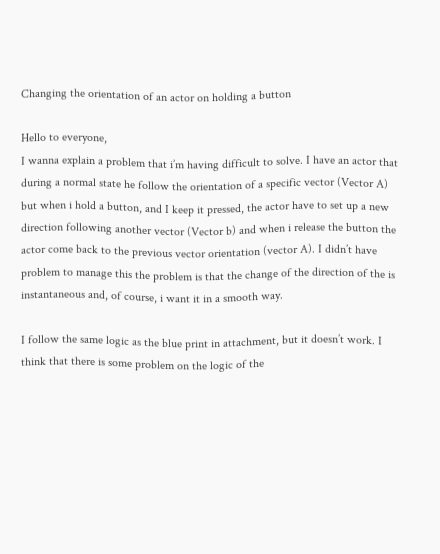Changing the orientation of an actor on holding a button

Hello to everyone,
I wanna explain a problem that i’m having difficult to solve. I have an actor that during a normal state he follow the orientation of a specific vector (Vector A) but when i hold a button, and I keep it pressed, the actor have to set up a new direction following another vector (Vector b) and when i release the button the actor come back to the previous vector orientation (vector A). I didn’t have problem to manage this the problem is that the change of the direction of the is instantaneous and, of course, i want it in a smooth way.

I follow the same logic as the blue print in attachment, but it doesn’t work. I think that there is some problem on the logic of the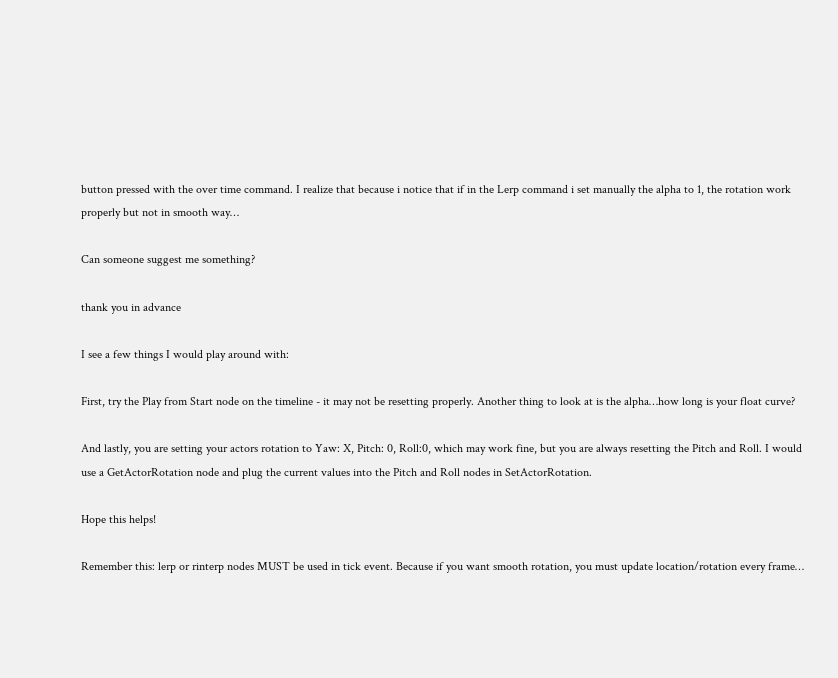button pressed with the over time command. I realize that because i notice that if in the Lerp command i set manually the alpha to 1, the rotation work properly but not in smooth way…

Can someone suggest me something?

thank you in advance

I see a few things I would play around with:

First, try the Play from Start node on the timeline - it may not be resetting properly. Another thing to look at is the alpha…how long is your float curve?

And lastly, you are setting your actors rotation to Yaw: X, Pitch: 0, Roll:0, which may work fine, but you are always resetting the Pitch and Roll. I would use a GetActorRotation node and plug the current values into the Pitch and Roll nodes in SetActorRotation.

Hope this helps!

Remember this: lerp or rinterp nodes MUST be used in tick event. Because if you want smooth rotation, you must update location/rotation every frame…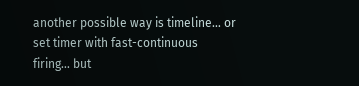another possible way is timeline… or set timer with fast-continuous firing… but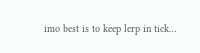imo best is to keep lerp in tick…